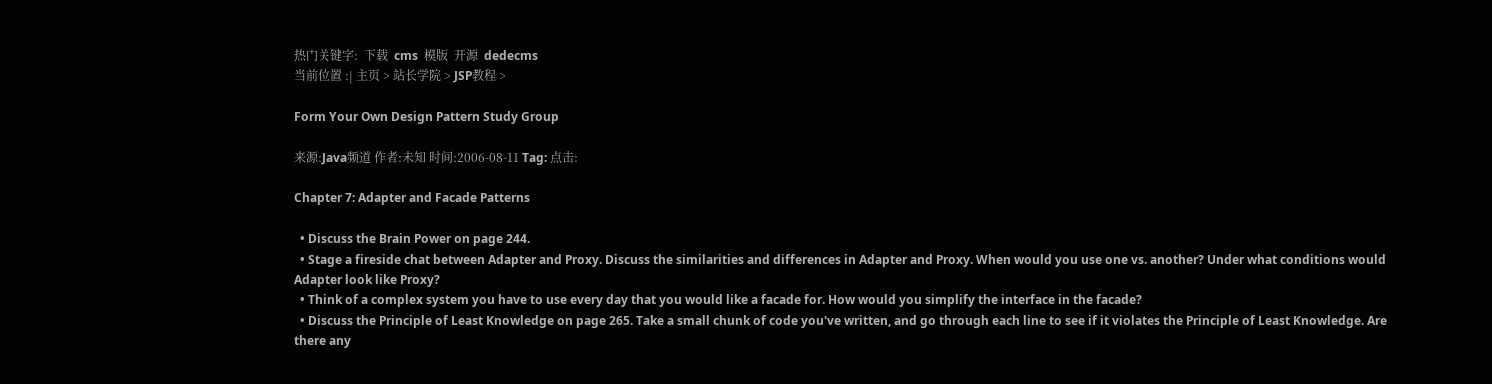热门关键字:  下载  cms  模版  开源  dedecms
当前位置 :| 主页 > 站长学院 > JSP教程 >

Form Your Own Design Pattern Study Group

来源:Java频道 作者:未知 时间:2006-08-11 Tag: 点击:

Chapter 7: Adapter and Facade Patterns

  • Discuss the Brain Power on page 244.
  • Stage a fireside chat between Adapter and Proxy. Discuss the similarities and differences in Adapter and Proxy. When would you use one vs. another? Under what conditions would Adapter look like Proxy?
  • Think of a complex system you have to use every day that you would like a facade for. How would you simplify the interface in the facade?
  • Discuss the Principle of Least Knowledge on page 265. Take a small chunk of code you've written, and go through each line to see if it violates the Principle of Least Knowledge. Are there any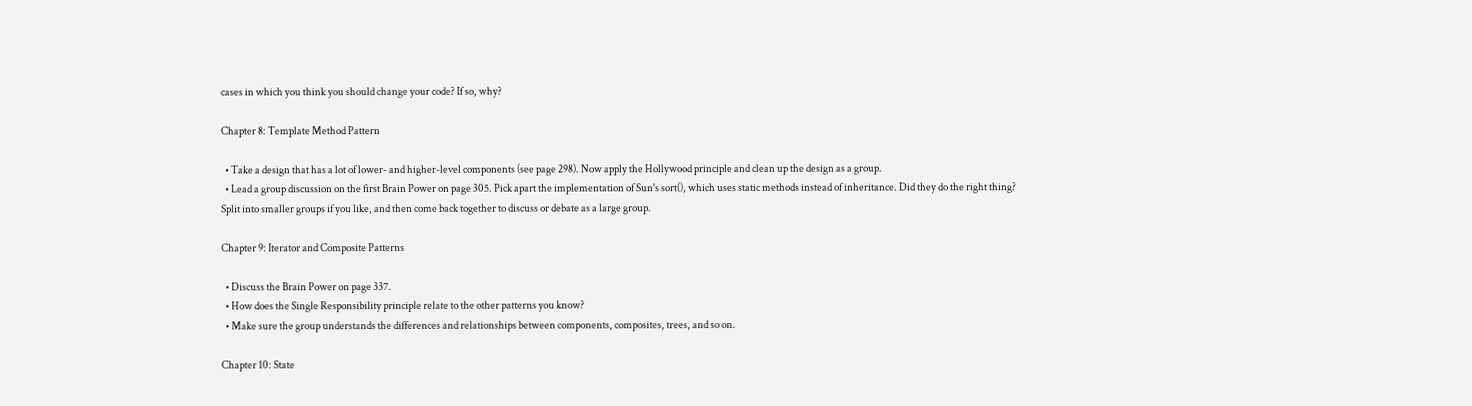cases in which you think you should change your code? If so, why?

Chapter 8: Template Method Pattern

  • Take a design that has a lot of lower- and higher-level components (see page 298). Now apply the Hollywood principle and clean up the design as a group.
  • Lead a group discussion on the first Brain Power on page 305. Pick apart the implementation of Sun's sort(), which uses static methods instead of inheritance. Did they do the right thing? Split into smaller groups if you like, and then come back together to discuss or debate as a large group.

Chapter 9: Iterator and Composite Patterns

  • Discuss the Brain Power on page 337.
  • How does the Single Responsibility principle relate to the other patterns you know?
  • Make sure the group understands the differences and relationships between components, composites, trees, and so on.

Chapter 10: State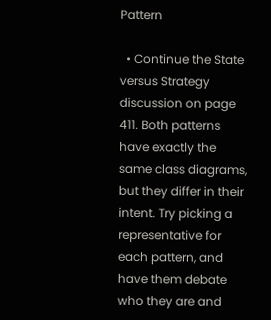Pattern

  • Continue the State versus Strategy discussion on page 411. Both patterns have exactly the same class diagrams, but they differ in their intent. Try picking a representative for each pattern, and have them debate who they are and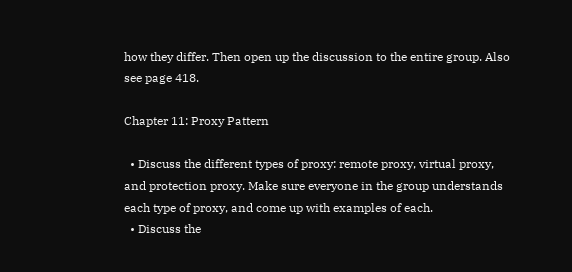how they differ. Then open up the discussion to the entire group. Also see page 418.

Chapter 11: Proxy Pattern

  • Discuss the different types of proxy: remote proxy, virtual proxy, and protection proxy. Make sure everyone in the group understands each type of proxy, and come up with examples of each.
  • Discuss the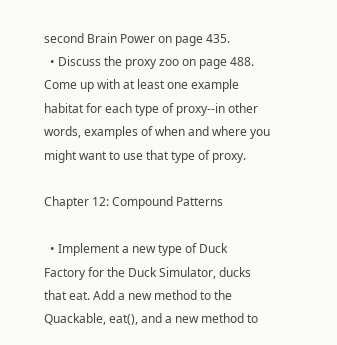second Brain Power on page 435.
  • Discuss the proxy zoo on page 488. Come up with at least one example habitat for each type of proxy--in other words, examples of when and where you might want to use that type of proxy.

Chapter 12: Compound Patterns

  • Implement a new type of Duck Factory for the Duck Simulator, ducks that eat. Add a new method to the Quackable, eat(), and a new method to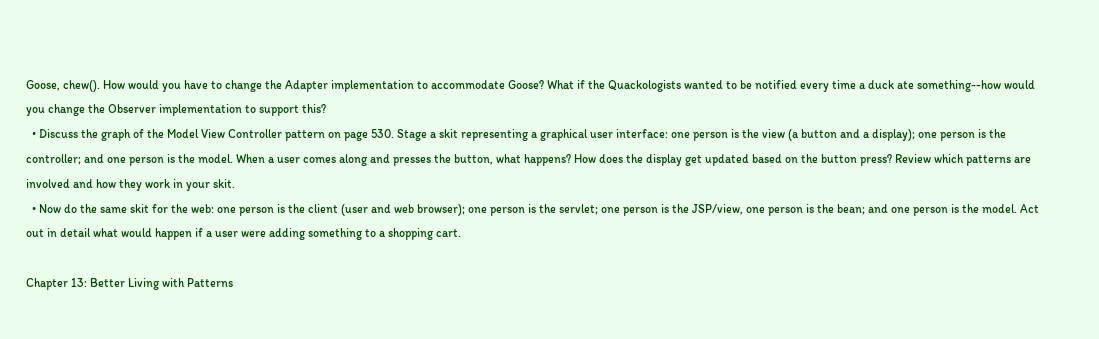Goose, chew(). How would you have to change the Adapter implementation to accommodate Goose? What if the Quackologists wanted to be notified every time a duck ate something--how would you change the Observer implementation to support this?
  • Discuss the graph of the Model View Controller pattern on page 530. Stage a skit representing a graphical user interface: one person is the view (a button and a display); one person is the controller; and one person is the model. When a user comes along and presses the button, what happens? How does the display get updated based on the button press? Review which patterns are involved and how they work in your skit.
  • Now do the same skit for the web: one person is the client (user and web browser); one person is the servlet; one person is the JSP/view, one person is the bean; and one person is the model. Act out in detail what would happen if a user were adding something to a shopping cart.

Chapter 13: Better Living with Patterns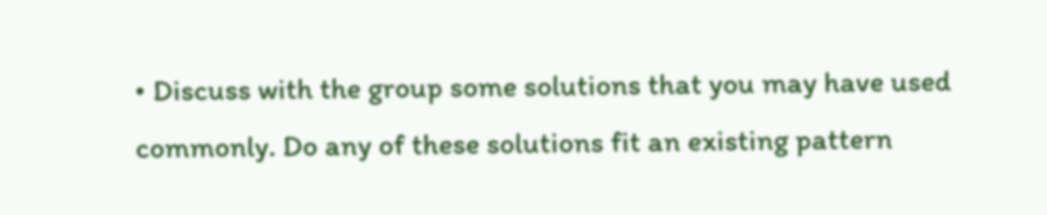• Discuss with the group some solutions that you may have used commonly. Do any of these solutions fit an existing pattern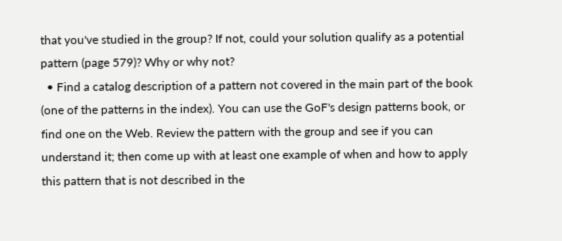that you've studied in the group? If not, could your solution qualify as a potential pattern (page 579)? Why or why not?
  • Find a catalog description of a pattern not covered in the main part of the book (one of the patterns in the index). You can use the GoF's design patterns book, or find one on the Web. Review the pattern with the group and see if you can understand it; then come up with at least one example of when and how to apply this pattern that is not described in the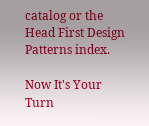catalog or the Head First Design Patterns index.

Now It's Your Turn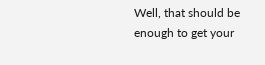Well, that should be enough to get your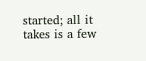started; all it takes is a few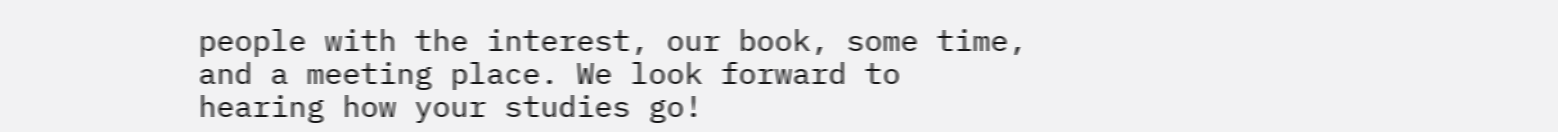people with the interest, our book, some time, and a meeting place. We look forward to hearing how your studies go!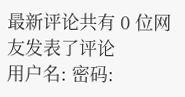最新评论共有 0 位网友发表了评论
用户名: 密码: